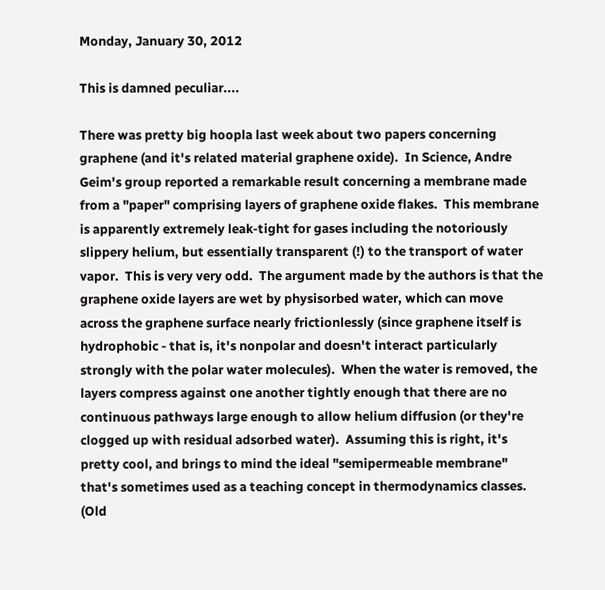Monday, January 30, 2012

This is damned peculiar....

There was pretty big hoopla last week about two papers concerning graphene (and it's related material graphene oxide).  In Science, Andre Geim's group reported a remarkable result concerning a membrane made from a "paper" comprising layers of graphene oxide flakes.  This membrane is apparently extremely leak-tight for gases including the notoriously slippery helium, but essentially transparent (!) to the transport of water vapor.  This is very very odd.  The argument made by the authors is that the graphene oxide layers are wet by physisorbed water, which can move across the graphene surface nearly frictionlessly (since graphene itself is hydrophobic - that is, it's nonpolar and doesn't interact particularly strongly with the polar water molecules).  When the water is removed, the layers compress against one another tightly enough that there are no continuous pathways large enough to allow helium diffusion (or they're clogged up with residual adsorbed water).  Assuming this is right, it's pretty cool, and brings to mind the ideal "semipermeable membrane" that's sometimes used as a teaching concept in thermodynamics classes.  (Old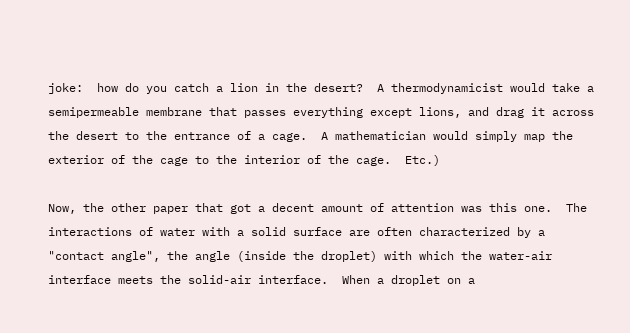joke:  how do you catch a lion in the desert?  A thermodynamicist would take a semipermeable membrane that passes everything except lions, and drag it across the desert to the entrance of a cage.  A mathematician would simply map the exterior of the cage to the interior of the cage.  Etc.)

Now, the other paper that got a decent amount of attention was this one.  The interactions of water with a solid surface are often characterized by a "contact angle", the angle (inside the droplet) with which the water-air interface meets the solid-air interface.  When a droplet on a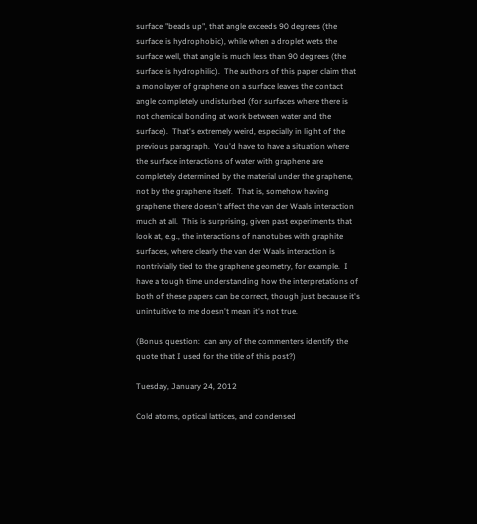surface "beads up", that angle exceeds 90 degrees (the surface is hydrophobic), while when a droplet wets the surface well, that angle is much less than 90 degrees (the surface is hydrophilic).  The authors of this paper claim that a monolayer of graphene on a surface leaves the contact angle completely undisturbed (for surfaces where there is not chemical bonding at work between water and the surface).  That's extremely weird, especially in light of the previous paragraph.  You'd have to have a situation where the surface interactions of water with graphene are completely determined by the material under the graphene, not by the graphene itself.  That is, somehow having graphene there doesn't affect the van der Waals interaction much at all.  This is surprising, given past experiments that look at, e.g., the interactions of nanotubes with graphite surfaces, where clearly the van der Waals interaction is nontrivially tied to the graphene geometry, for example.  I have a tough time understanding how the interpretations of both of these papers can be correct, though just because it's unintuitive to me doesn't mean it's not true.

(Bonus question:  can any of the commenters identify the quote that I used for the title of this post?)

Tuesday, January 24, 2012

Cold atoms, optical lattices, and condensed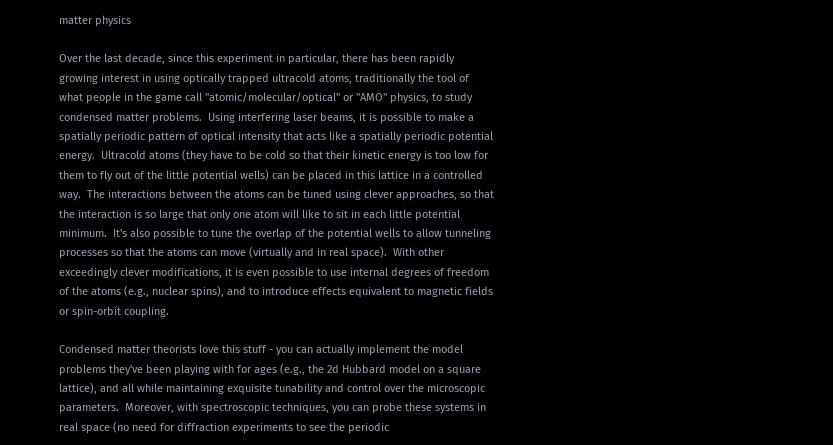matter physics

Over the last decade, since this experiment in particular, there has been rapidly growing interest in using optically trapped ultracold atoms, traditionally the tool of what people in the game call "atomic/molecular/optical" or "AMO" physics, to study condensed matter problems.  Using interfering laser beams, it is possible to make a spatially periodic pattern of optical intensity that acts like a spatially periodic potential energy.  Ultracold atoms (they have to be cold so that their kinetic energy is too low for them to fly out of the little potential wells) can be placed in this lattice in a controlled way.  The interactions between the atoms can be tuned using clever approaches, so that the interaction is so large that only one atom will like to sit in each little potential minimum.  It's also possible to tune the overlap of the potential wells to allow tunneling processes so that the atoms can move (virtually and in real space).  With other exceedingly clever modifications, it is even possible to use internal degrees of freedom of the atoms (e.g., nuclear spins), and to introduce effects equivalent to magnetic fields or spin-orbit coupling.

Condensed matter theorists love this stuff - you can actually implement the model problems they've been playing with for ages (e.g., the 2d Hubbard model on a square lattice), and all while maintaining exquisite tunability and control over the microscopic parameters.  Moreover, with spectroscopic techniques, you can probe these systems in real space (no need for diffraction experiments to see the periodic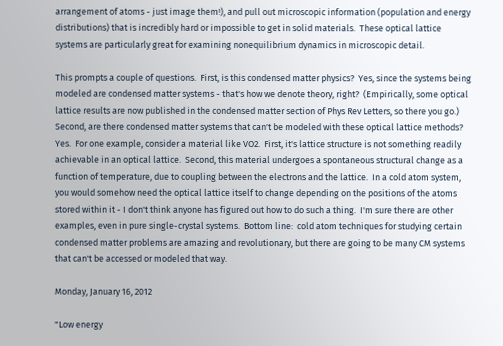arrangement of atoms - just image them!), and pull out microscopic information (population and energy distributions) that is incredibly hard or impossible to get in solid materials.  These optical lattice systems are particularly great for examining nonequilibrium dynamics in microscopic detail.

This prompts a couple of questions.  First, is this condensed matter physics?  Yes, since the systems being modeled are condensed matter systems - that's how we denote theory, right?  (Empirically, some optical lattice results are now published in the condensed matter section of Phys Rev Letters, so there you go.)  Second, are there condensed matter systems that can't be modeled with these optical lattice methods?  Yes.  For one example, consider a material like VO2.  First, it's lattice structure is not something readily achievable in an optical lattice.  Second, this material undergoes a spontaneous structural change as a function of temperature, due to coupling between the electrons and the lattice.  In a cold atom system, you would somehow need the optical lattice itself to change depending on the positions of the atoms stored within it - I don't think anyone has figured out how to do such a thing.  I'm sure there are other examples, even in pure single-crystal systems.  Bottom line:  cold atom techniques for studying certain condensed matter problems are amazing and revolutionary, but there are going to be many CM systems that can't be accessed or modeled that way.

Monday, January 16, 2012

"Low energy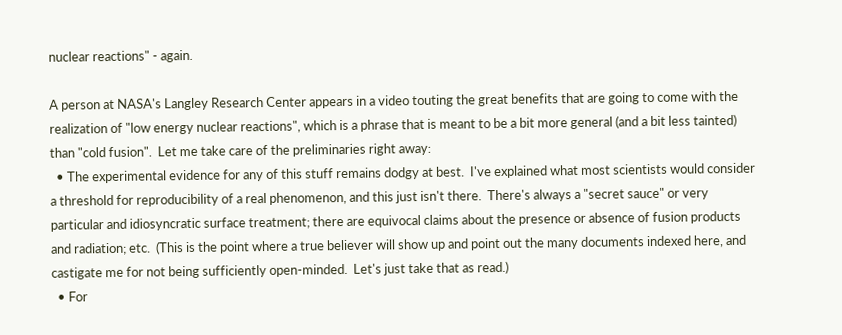nuclear reactions" - again.

A person at NASA's Langley Research Center appears in a video touting the great benefits that are going to come with the realization of "low energy nuclear reactions", which is a phrase that is meant to be a bit more general (and a bit less tainted) than "cold fusion".  Let me take care of the preliminaries right away:
  • The experimental evidence for any of this stuff remains dodgy at best.  I've explained what most scientists would consider a threshold for reproducibility of a real phenomenon, and this just isn't there.  There's always a "secret sauce" or very particular and idiosyncratic surface treatment; there are equivocal claims about the presence or absence of fusion products and radiation; etc.  (This is the point where a true believer will show up and point out the many documents indexed here, and castigate me for not being sufficiently open-minded.  Let's just take that as read.)
  • For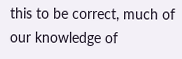this to be correct, much of our knowledge of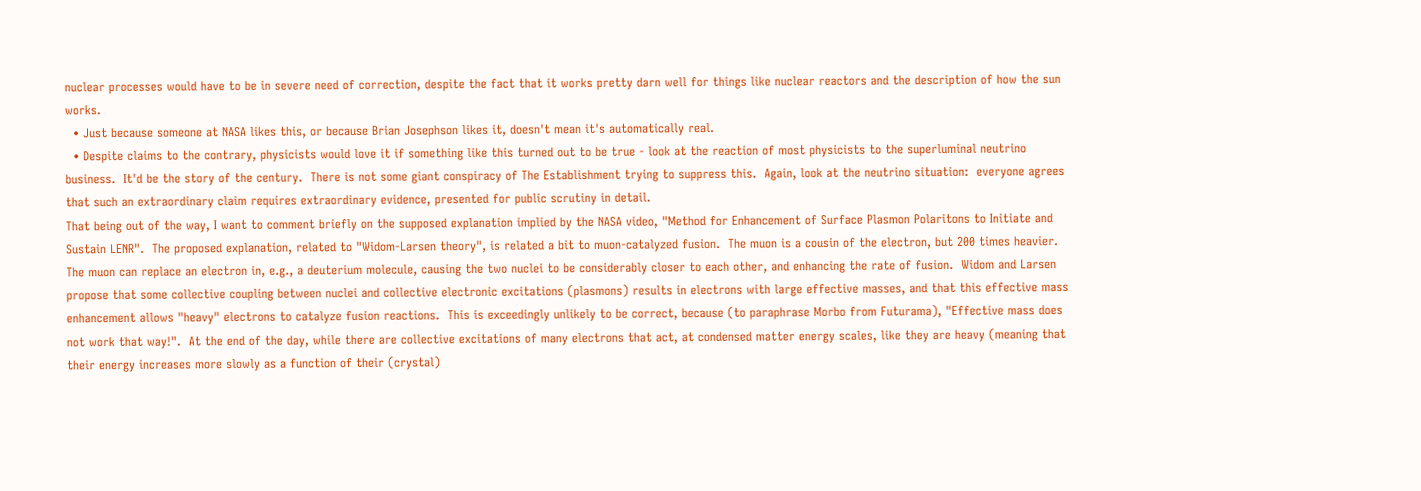nuclear processes would have to be in severe need of correction, despite the fact that it works pretty darn well for things like nuclear reactors and the description of how the sun works.
  • Just because someone at NASA likes this, or because Brian Josephson likes it, doesn't mean it's automatically real.
  • Despite claims to the contrary, physicists would love it if something like this turned out to be true - look at the reaction of most physicists to the superluminal neutrino business.  It'd be the story of the century.  There is not some giant conspiracy of The Establishment trying to suppress this.  Again, look at the neutrino situation:  everyone agrees that such an extraordinary claim requires extraordinary evidence, presented for public scrutiny in detail.
That being out of the way, I want to comment briefly on the supposed explanation implied by the NASA video, "Method for Enhancement of Surface Plasmon Polaritons to Initiate and Sustain LENR".  The proposed explanation, related to "Widom-Larsen theory", is related a bit to muon-catalyzed fusion.  The muon is a cousin of the electron, but 200 times heavier.  The muon can replace an electron in, e.g., a deuterium molecule, causing the two nuclei to be considerably closer to each other, and enhancing the rate of fusion.  Widom and Larsen propose that some collective coupling between nuclei and collective electronic excitations (plasmons) results in electrons with large effective masses, and that this effective mass enhancement allows "heavy" electrons to catalyze fusion reactions.  This is exceedingly unlikely to be correct, because (to paraphrase Morbo from Futurama), "Effective mass does not work that way!".  At the end of the day, while there are collective excitations of many electrons that act, at condensed matter energy scales, like they are heavy (meaning that their energy increases more slowly as a function of their (crystal)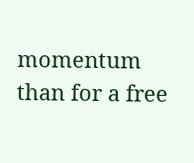momentum than for a free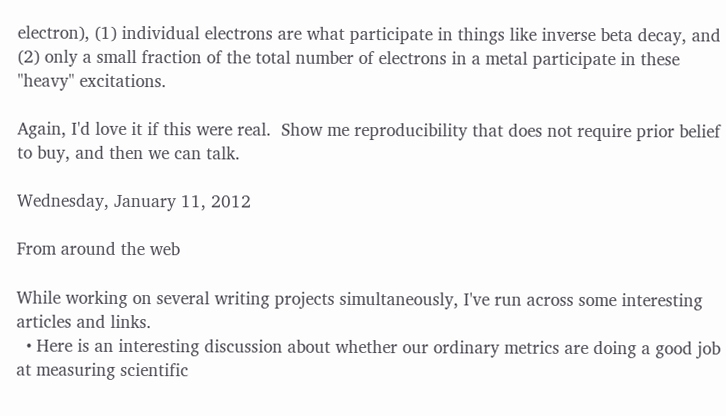electron), (1) individual electrons are what participate in things like inverse beta decay, and (2) only a small fraction of the total number of electrons in a metal participate in these "heavy" excitations.

Again, I'd love it if this were real.  Show me reproducibility that does not require prior belief to buy, and then we can talk.

Wednesday, January 11, 2012

From around the web

While working on several writing projects simultaneously, I've run across some interesting articles and links.
  • Here is an interesting discussion about whether our ordinary metrics are doing a good job at measuring scientific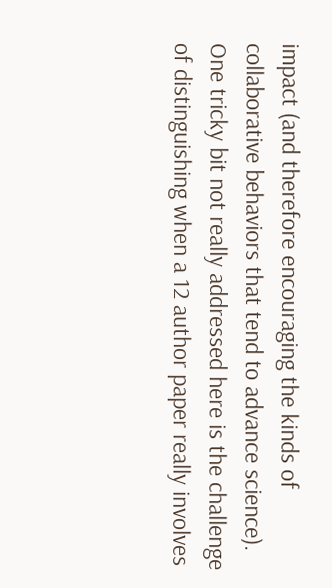impact (and therefore encouraging the kinds of collaborative behaviors that tend to advance science).  One tricky bit not really addressed here is the challenge of distinguishing when a 12 author paper really involves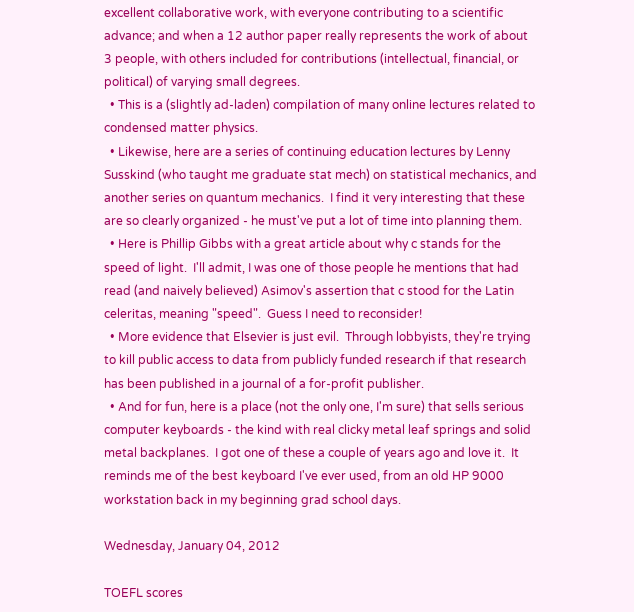excellent collaborative work, with everyone contributing to a scientific advance; and when a 12 author paper really represents the work of about 3 people, with others included for contributions (intellectual, financial, or political) of varying small degrees.
  • This is a (slightly ad-laden) compilation of many online lectures related to condensed matter physics.
  • Likewise, here are a series of continuing education lectures by Lenny Susskind (who taught me graduate stat mech) on statistical mechanics, and another series on quantum mechanics.  I find it very interesting that these are so clearly organized - he must've put a lot of time into planning them.
  • Here is Phillip Gibbs with a great article about why c stands for the speed of light.  I'll admit, I was one of those people he mentions that had read (and naively believed) Asimov's assertion that c stood for the Latin celeritas, meaning "speed".  Guess I need to reconsider!
  • More evidence that Elsevier is just evil.  Through lobbyists, they're trying to kill public access to data from publicly funded research if that research has been published in a journal of a for-profit publisher.
  • And for fun, here is a place (not the only one, I'm sure) that sells serious computer keyboards - the kind with real clicky metal leaf springs and solid metal backplanes.  I got one of these a couple of years ago and love it.  It reminds me of the best keyboard I've ever used, from an old HP 9000 workstation back in my beginning grad school days.

Wednesday, January 04, 2012

TOEFL scores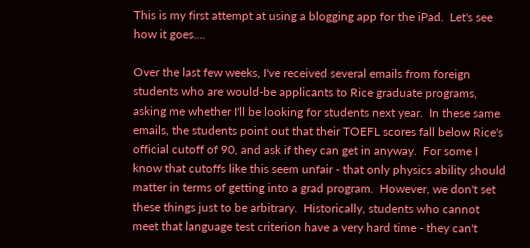This is my first attempt at using a blogging app for the iPad.  Let's see how it goes....

Over the last few weeks, I've received several emails from foreign students who are would-be applicants to Rice graduate programs, asking me whether I'll be looking for students next year.  In these same emails, the students point out that their TOEFL scores fall below Rice's official cutoff of 90, and ask if they can get in anyway.  For some I know that cutoffs like this seem unfair - that only physics ability should matter in terms of getting into a grad program.  However, we don't set these things just to be arbitrary.  Historically, students who cannot meet that language test criterion have a very hard time - they can't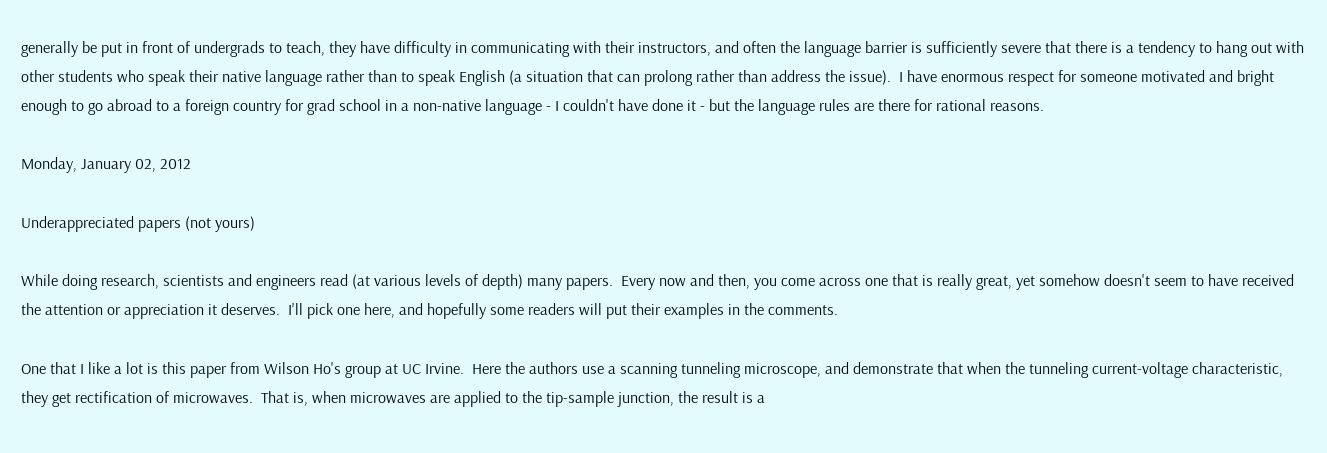generally be put in front of undergrads to teach, they have difficulty in communicating with their instructors, and often the language barrier is sufficiently severe that there is a tendency to hang out with other students who speak their native language rather than to speak English (a situation that can prolong rather than address the issue).  I have enormous respect for someone motivated and bright enough to go abroad to a foreign country for grad school in a non-native language - I couldn't have done it - but the language rules are there for rational reasons.

Monday, January 02, 2012

Underappreciated papers (not yours)

While doing research, scientists and engineers read (at various levels of depth) many papers.  Every now and then, you come across one that is really great, yet somehow doesn't seem to have received the attention or appreciation it deserves.  I'll pick one here, and hopefully some readers will put their examples in the comments.

One that I like a lot is this paper from Wilson Ho's group at UC Irvine.  Here the authors use a scanning tunneling microscope, and demonstrate that when the tunneling current-voltage characteristic, they get rectification of microwaves.  That is, when microwaves are applied to the tip-sample junction, the result is a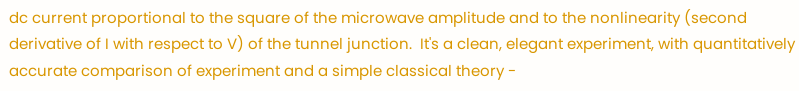dc current proportional to the square of the microwave amplitude and to the nonlinearity (second derivative of I with respect to V) of the tunnel junction.  It's a clean, elegant experiment, with quantitatively accurate comparison of experiment and a simple classical theory -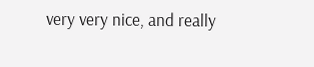very very nice, and really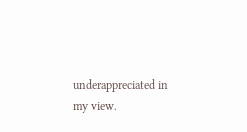underappreciated in my view.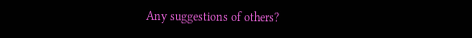Any suggestions of others?